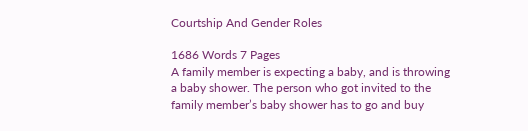Courtship And Gender Roles

1686 Words 7 Pages
A family member is expecting a baby, and is throwing a baby shower. The person who got invited to the family member’s baby shower has to go and buy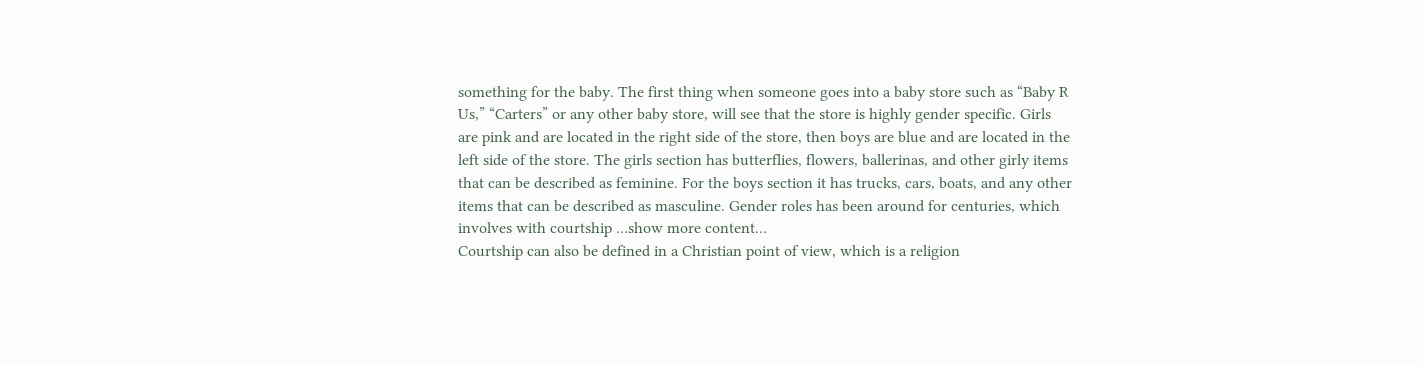something for the baby. The first thing when someone goes into a baby store such as “Baby R Us,” “Carters” or any other baby store, will see that the store is highly gender specific. Girls are pink and are located in the right side of the store, then boys are blue and are located in the left side of the store. The girls section has butterflies, flowers, ballerinas, and other girly items that can be described as feminine. For the boys section it has trucks, cars, boats, and any other items that can be described as masculine. Gender roles has been around for centuries, which involves with courtship …show more content…
Courtship can also be defined in a Christian point of view, which is a religion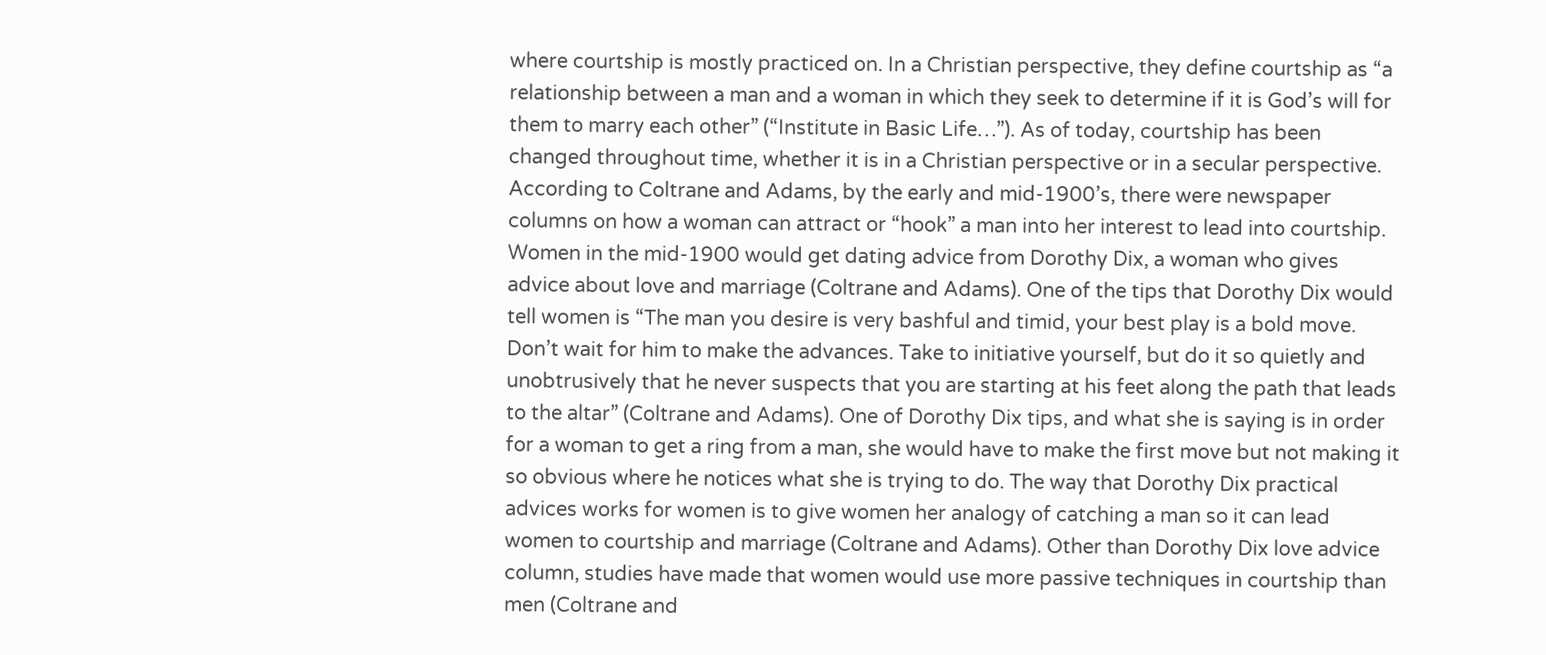where courtship is mostly practiced on. In a Christian perspective, they define courtship as “a relationship between a man and a woman in which they seek to determine if it is God’s will for them to marry each other” (“Institute in Basic Life…”). As of today, courtship has been changed throughout time, whether it is in a Christian perspective or in a secular perspective. According to Coltrane and Adams, by the early and mid-1900’s, there were newspaper columns on how a woman can attract or “hook” a man into her interest to lead into courtship. Women in the mid-1900 would get dating advice from Dorothy Dix, a woman who gives advice about love and marriage (Coltrane and Adams). One of the tips that Dorothy Dix would tell women is “The man you desire is very bashful and timid, your best play is a bold move. Don’t wait for him to make the advances. Take to initiative yourself, but do it so quietly and unobtrusively that he never suspects that you are starting at his feet along the path that leads to the altar” (Coltrane and Adams). One of Dorothy Dix tips, and what she is saying is in order for a woman to get a ring from a man, she would have to make the first move but not making it so obvious where he notices what she is trying to do. The way that Dorothy Dix practical advices works for women is to give women her analogy of catching a man so it can lead women to courtship and marriage (Coltrane and Adams). Other than Dorothy Dix love advice column, studies have made that women would use more passive techniques in courtship than men (Coltrane and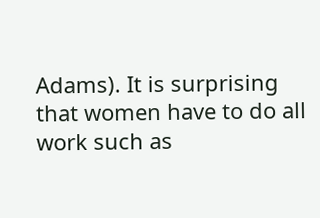Adams). It is surprising that women have to do all work such as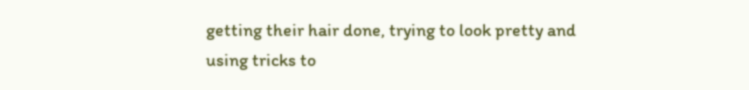getting their hair done, trying to look pretty and using tricks to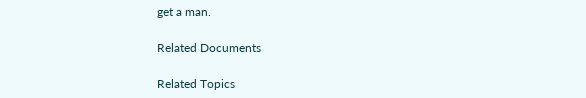get a man.

Related Documents

Related Topics